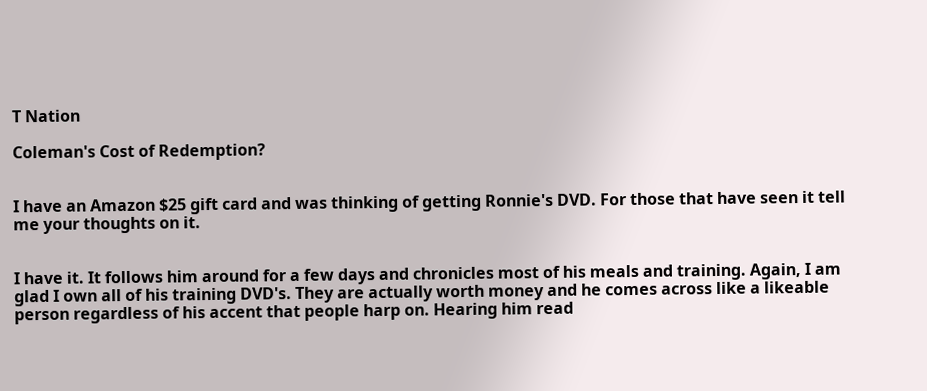T Nation

Coleman's Cost of Redemption?


I have an Amazon $25 gift card and was thinking of getting Ronnie's DVD. For those that have seen it tell me your thoughts on it.


I have it. It follows him around for a few days and chronicles most of his meals and training. Again, I am glad I own all of his training DVD's. They are actually worth money and he comes across like a likeable person regardless of his accent that people harp on. Hearing him read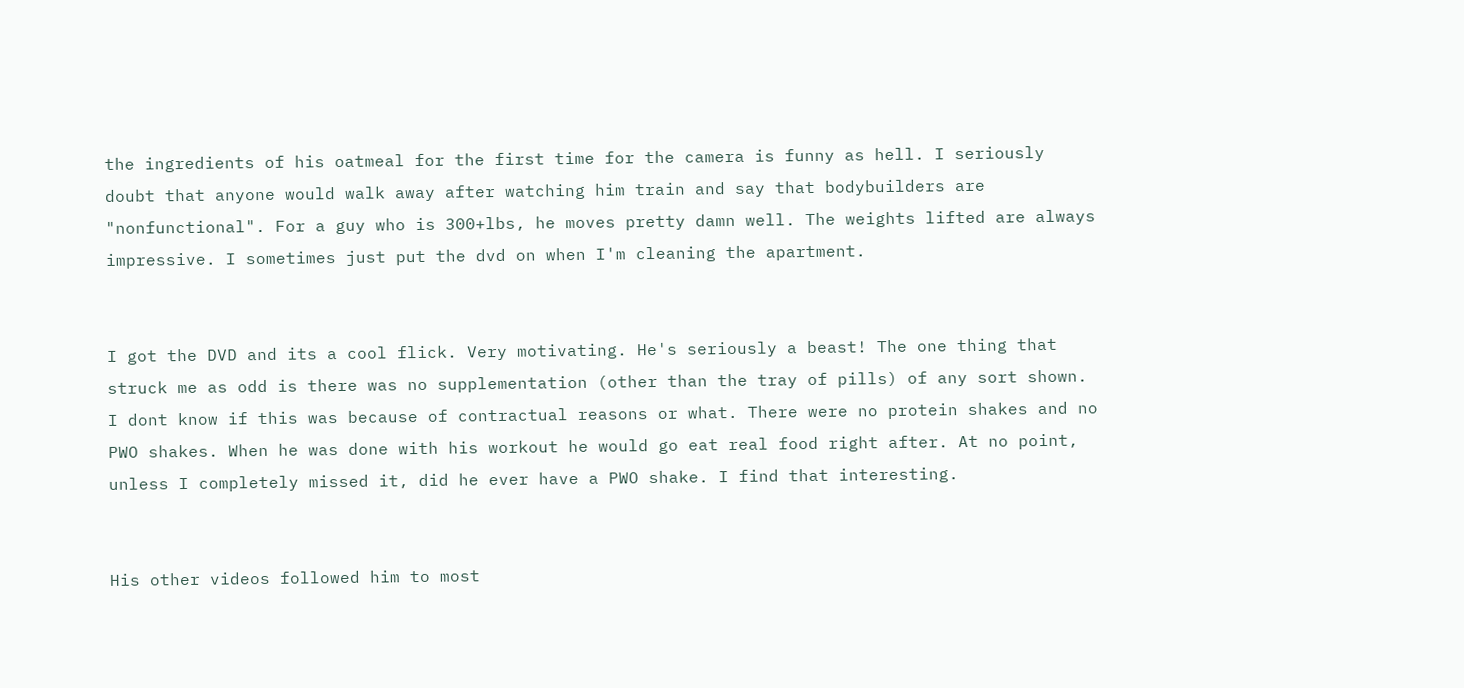the ingredients of his oatmeal for the first time for the camera is funny as hell. I seriously doubt that anyone would walk away after watching him train and say that bodybuilders are "nonfunctional". For a guy who is 300+lbs, he moves pretty damn well. The weights lifted are always impressive. I sometimes just put the dvd on when I'm cleaning the apartment.


I got the DVD and its a cool flick. Very motivating. He's seriously a beast! The one thing that struck me as odd is there was no supplementation (other than the tray of pills) of any sort shown. I dont know if this was because of contractual reasons or what. There were no protein shakes and no PWO shakes. When he was done with his workout he would go eat real food right after. At no point, unless I completely missed it, did he ever have a PWO shake. I find that interesting.


His other videos followed him to most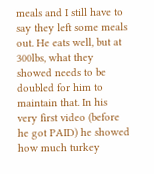meals and I still have to say they left some meals out. He eats well, but at 300lbs, what they showed needs to be doubled for him to maintain that. In his very first video (before he got PAID) he showed how much turkey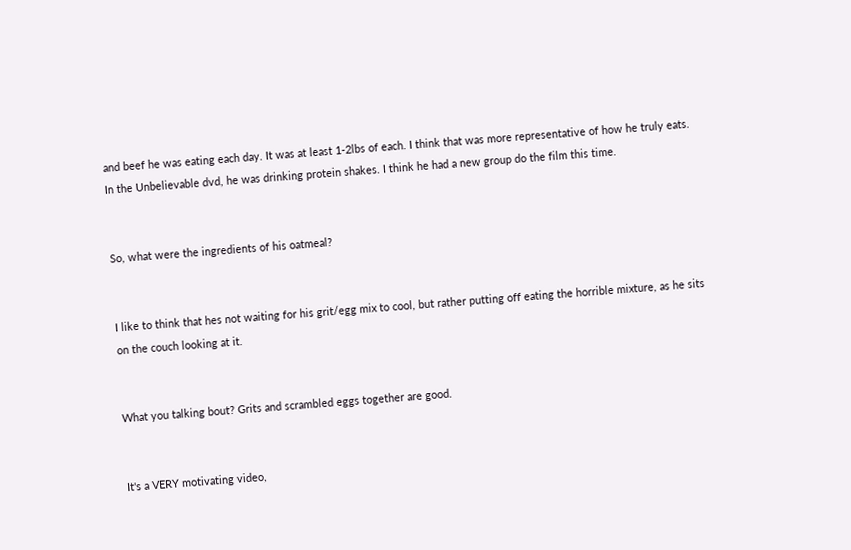and beef he was eating each day. It was at least 1-2lbs of each. I think that was more representative of how he truly eats. In the Unbelievable dvd, he was drinking protein shakes. I think he had a new group do the film this time.


So, what were the ingredients of his oatmeal?


I like to think that hes not waiting for his grit/egg mix to cool, but rather putting off eating the horrible mixture, as he sits on the couch looking at it.


What you talking bout? Grits and scrambled eggs together are good.


It's a VERY motivating video,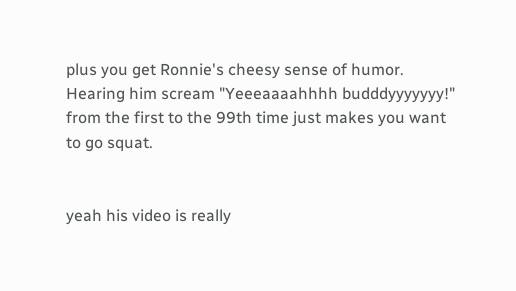plus you get Ronnie's cheesy sense of humor. Hearing him scream "Yeeeaaaahhhh budddyyyyyyy!" from the first to the 99th time just makes you want to go squat.


yeah his video is really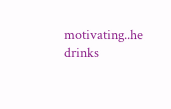motivating..he drinks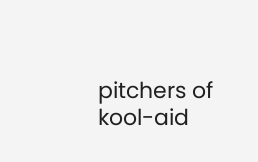pitchers of kool-aid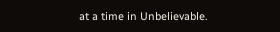at a time in Unbelievable.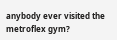anybody ever visited the metroflex gym?